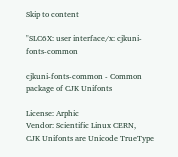Skip to content

"SLC6X: user interface/x: cjkuni-fonts-common

cjkuni-fonts-common - Common package of CJK Unifonts

License: Arphic
Vendor: Scientific Linux CERN,
CJK Unifonts are Unicode TrueType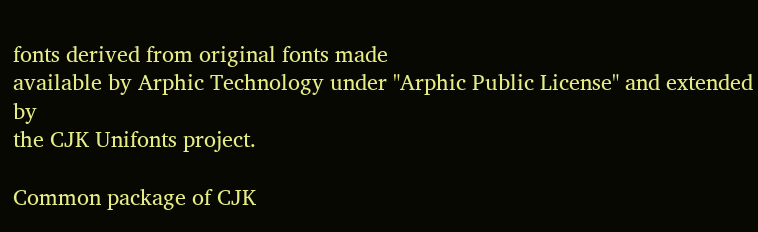fonts derived from original fonts made
available by Arphic Technology under "Arphic Public License" and extended by
the CJK Unifonts project.

Common package of CJK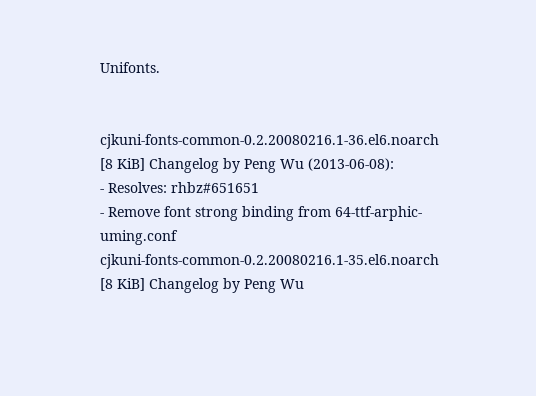Unifonts.


cjkuni-fonts-common-0.2.20080216.1-36.el6.noarch [8 KiB] Changelog by Peng Wu (2013-06-08):
- Resolves: rhbz#651651
- Remove font strong binding from 64-ttf-arphic-uming.conf
cjkuni-fonts-common-0.2.20080216.1-35.el6.noarch [8 KiB] Changelog by Peng Wu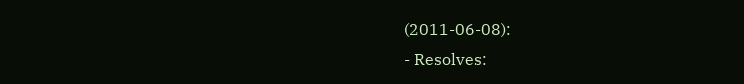(2011-06-08):
- Resolves: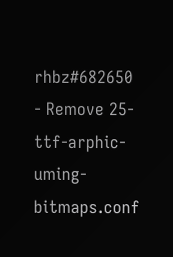rhbz#682650
- Remove 25-ttf-arphic-uming-bitmaps.conf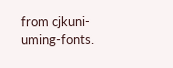from cjkuni-uming-fonts.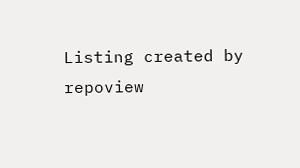Listing created by repoview